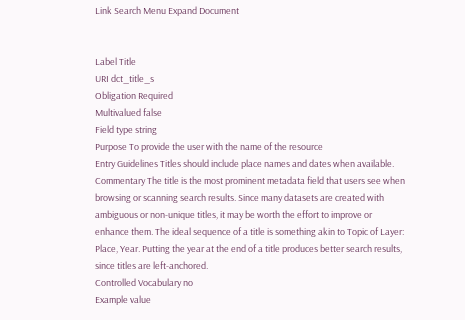Link Search Menu Expand Document


Label Title
URI dct_title_s
Obligation Required
Multivalued false
Field type string
Purpose To provide the user with the name of the resource
Entry Guidelines Titles should include place names and dates when available.
Commentary The title is the most prominent metadata field that users see when browsing or scanning search results. Since many datasets are created with ambiguous or non-unique titles, it may be worth the effort to improve or enhance them. The ideal sequence of a title is something akin to Topic of Layer: Place, Year. Putting the year at the end of a title produces better search results, since titles are left-anchored.
Controlled Vocabulary no
Example value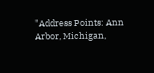"Address Points: Ann Arbor, Michigan,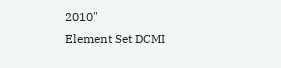2010"
Element Set DCMI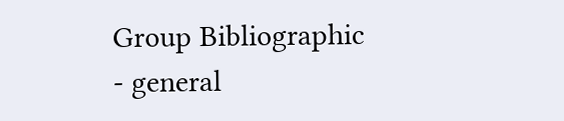Group Bibliographic - general